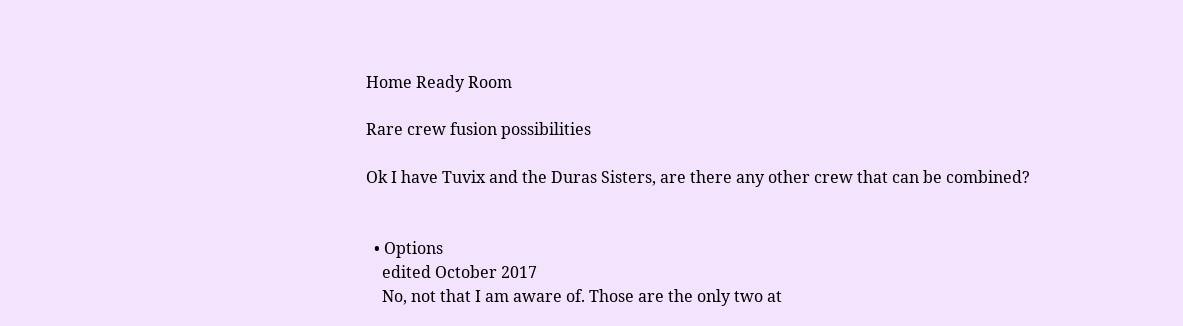Home Ready Room

Rare crew fusion possibilities

Ok I have Tuvix and the Duras Sisters, are there any other crew that can be combined?


  • Options
    edited October 2017
    No, not that I am aware of. Those are the only two at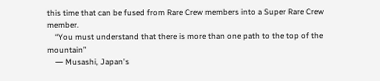this time that can be fused from Rare Crew members into a Super Rare Crew member.
    “You must understand that there is more than one path to the top of the mountain”
    ― Musashi, Japan's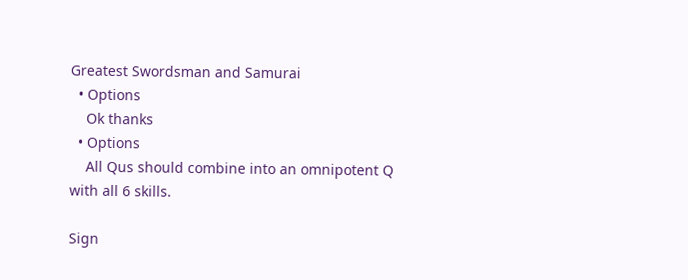Greatest Swordsman and Samurai
  • Options
    Ok thanks
  • Options
    All Qus should combine into an omnipotent Q with all 6 skills.

Sign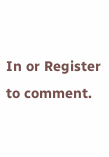In or Register to comment.